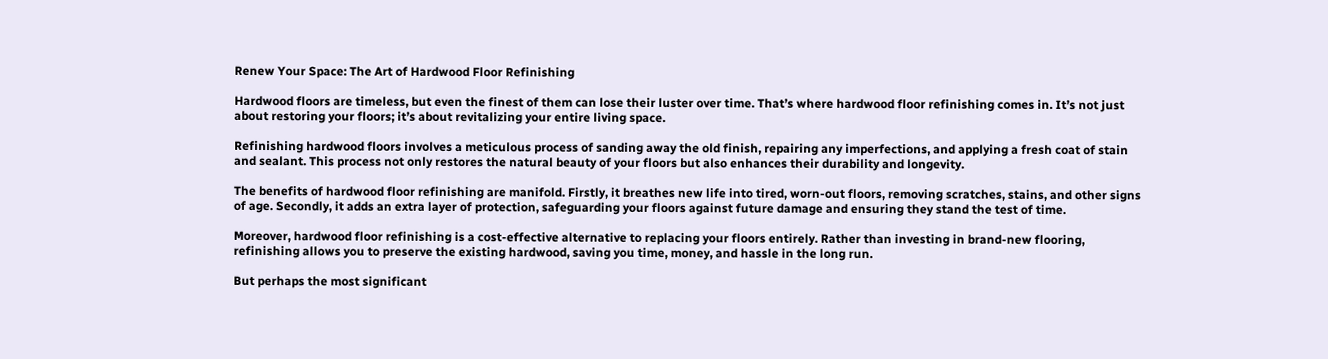Renew Your Space: The Art of Hardwood Floor Refinishing

Hardwood floors are timeless, but even the finest of them can lose their luster over time. That’s where hardwood floor refinishing comes in. It’s not just about restoring your floors; it’s about revitalizing your entire living space.

Refinishing hardwood floors involves a meticulous process of sanding away the old finish, repairing any imperfections, and applying a fresh coat of stain and sealant. This process not only restores the natural beauty of your floors but also enhances their durability and longevity.

The benefits of hardwood floor refinishing are manifold. Firstly, it breathes new life into tired, worn-out floors, removing scratches, stains, and other signs of age. Secondly, it adds an extra layer of protection, safeguarding your floors against future damage and ensuring they stand the test of time.

Moreover, hardwood floor refinishing is a cost-effective alternative to replacing your floors entirely. Rather than investing in brand-new flooring, refinishing allows you to preserve the existing hardwood, saving you time, money, and hassle in the long run.

But perhaps the most significant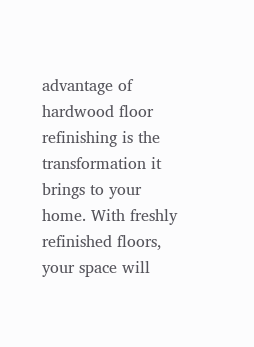advantage of hardwood floor refinishing is the transformation it brings to your home. With freshly refinished floors, your space will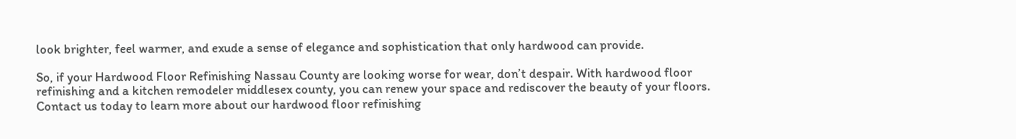look brighter, feel warmer, and exude a sense of elegance and sophistication that only hardwood can provide.

So, if your Hardwood Floor Refinishing Nassau County are looking worse for wear, don’t despair. With hardwood floor refinishing and a kitchen remodeler middlesex county, you can renew your space and rediscover the beauty of your floors. Contact us today to learn more about our hardwood floor refinishing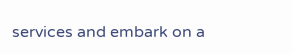services and embark on a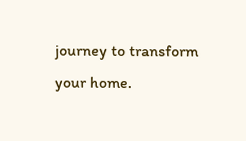journey to transform your home.